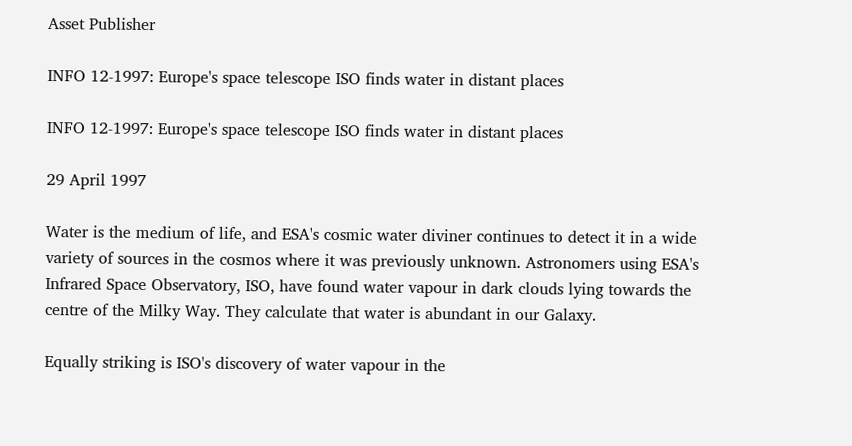Asset Publisher

INFO 12-1997: Europe's space telescope ISO finds water in distant places

INFO 12-1997: Europe's space telescope ISO finds water in distant places

29 April 1997

Water is the medium of life, and ESA's cosmic water diviner continues to detect it in a wide variety of sources in the cosmos where it was previously unknown. Astronomers using ESA's Infrared Space Observatory, ISO, have found water vapour in dark clouds lying towards the centre of the Milky Way. They calculate that water is abundant in our Galaxy.

Equally striking is ISO's discovery of water vapour in the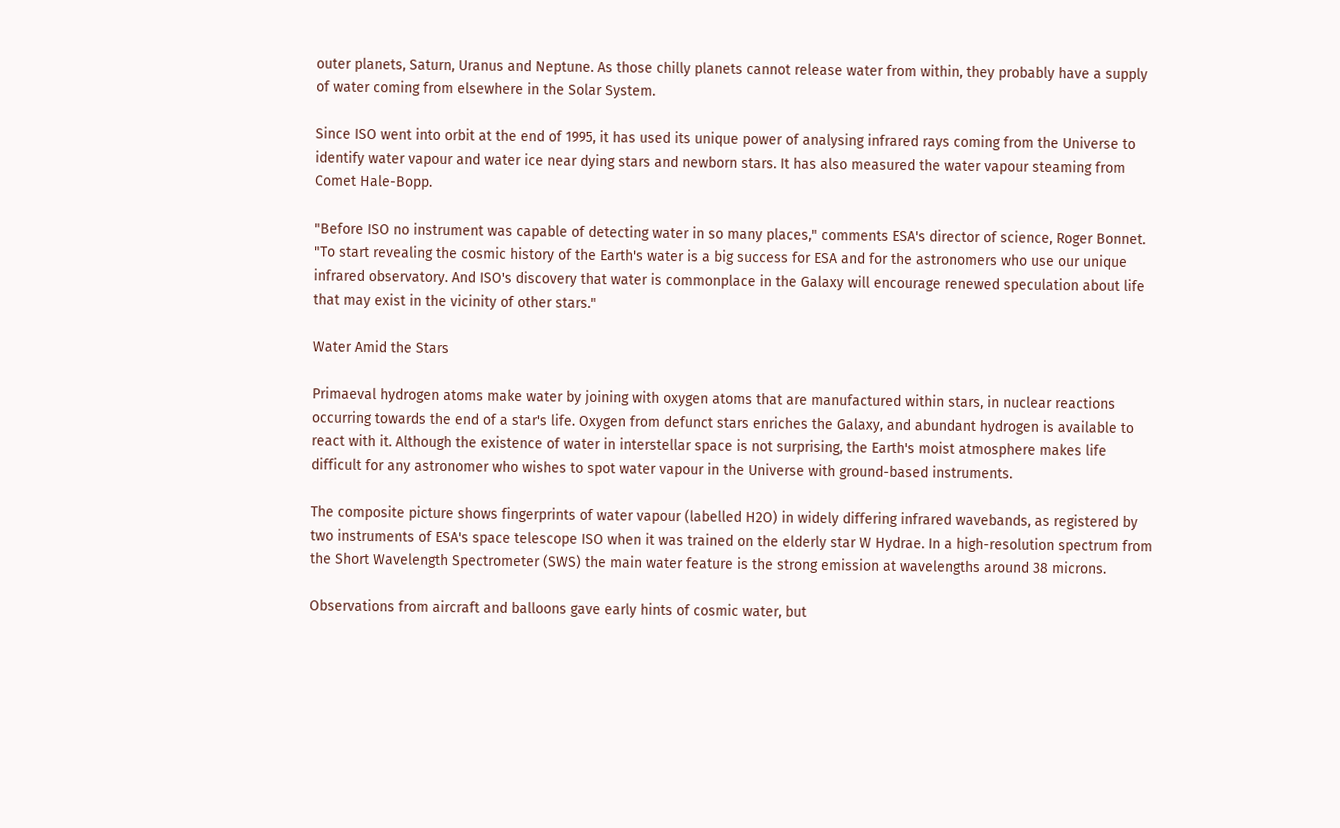outer planets, Saturn, Uranus and Neptune. As those chilly planets cannot release water from within, they probably have a supply of water coming from elsewhere in the Solar System.

Since ISO went into orbit at the end of 1995, it has used its unique power of analysing infrared rays coming from the Universe to identify water vapour and water ice near dying stars and newborn stars. It has also measured the water vapour steaming from Comet Hale-Bopp.

"Before ISO no instrument was capable of detecting water in so many places," comments ESA's director of science, Roger Bonnet. "To start revealing the cosmic history of the Earth's water is a big success for ESA and for the astronomers who use our unique infrared observatory. And ISO's discovery that water is commonplace in the Galaxy will encourage renewed speculation about life that may exist in the vicinity of other stars."

Water Amid the Stars

Primaeval hydrogen atoms make water by joining with oxygen atoms that are manufactured within stars, in nuclear reactions occurring towards the end of a star's life. Oxygen from defunct stars enriches the Galaxy, and abundant hydrogen is available to react with it. Although the existence of water in interstellar space is not surprising, the Earth's moist atmosphere makes life difficult for any astronomer who wishes to spot water vapour in the Universe with ground-based instruments.

The composite picture shows fingerprints of water vapour (labelled H2O) in widely differing infrared wavebands, as registered by two instruments of ESA's space telescope ISO when it was trained on the elderly star W Hydrae. In a high-resolution spectrum from the Short Wavelength Spectrometer (SWS) the main water feature is the strong emission at wavelengths around 38 microns.

Observations from aircraft and balloons gave early hints of cosmic water, but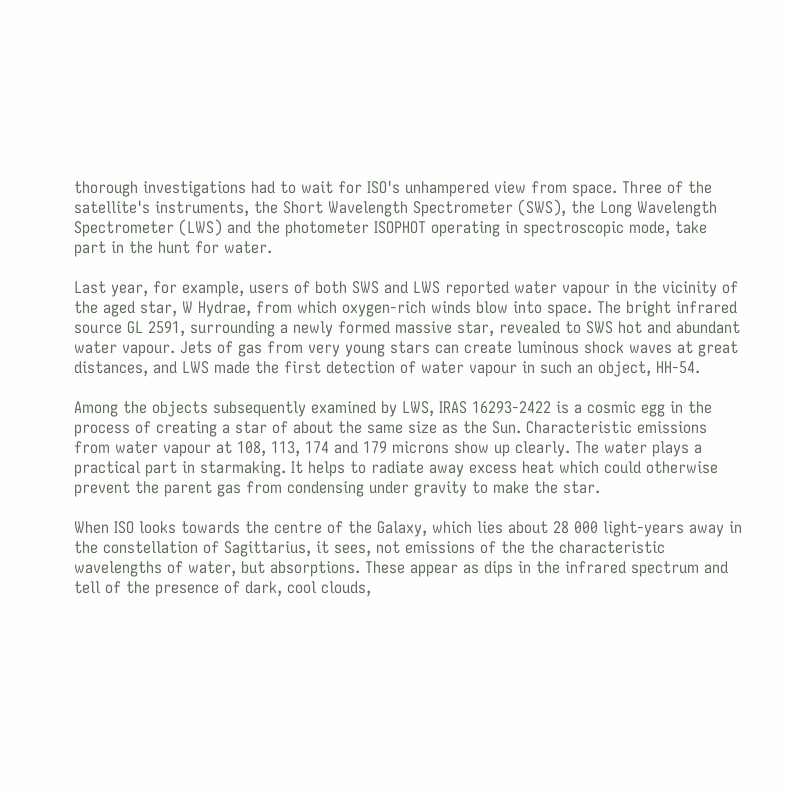thorough investigations had to wait for ISO's unhampered view from space. Three of the satellite's instruments, the Short Wavelength Spectrometer (SWS), the Long Wavelength Spectrometer (LWS) and the photometer ISOPHOT operating in spectroscopic mode, take part in the hunt for water.

Last year, for example, users of both SWS and LWS reported water vapour in the vicinity of the aged star, W Hydrae, from which oxygen-rich winds blow into space. The bright infrared source GL 2591, surrounding a newly formed massive star, revealed to SWS hot and abundant water vapour. Jets of gas from very young stars can create luminous shock waves at great distances, and LWS made the first detection of water vapour in such an object, HH-54.

Among the objects subsequently examined by LWS, IRAS 16293-2422 is a cosmic egg in the process of creating a star of about the same size as the Sun. Characteristic emissions from water vapour at 108, 113, 174 and 179 microns show up clearly. The water plays a practical part in starmaking. It helps to radiate away excess heat which could otherwise prevent the parent gas from condensing under gravity to make the star.

When ISO looks towards the centre of the Galaxy, which lies about 28 000 light-years away in the constellation of Sagittarius, it sees, not emissions of the the characteristic wavelengths of water, but absorptions. These appear as dips in the infrared spectrum and tell of the presence of dark, cool clouds,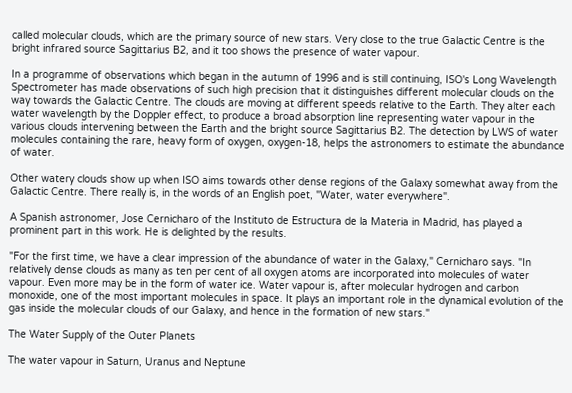called molecular clouds, which are the primary source of new stars. Very close to the true Galactic Centre is the bright infrared source Sagittarius B2, and it too shows the presence of water vapour.

In a programme of observations which began in the autumn of 1996 and is still continuing, ISO's Long Wavelength Spectrometer has made observations of such high precision that it distinguishes different molecular clouds on the way towards the Galactic Centre. The clouds are moving at different speeds relative to the Earth. They alter each water wavelength by the Doppler effect, to produce a broad absorption line representing water vapour in the various clouds intervening between the Earth and the bright source Sagittarius B2. The detection by LWS of water molecules containing the rare, heavy form of oxygen, oxygen-18, helps the astronomers to estimate the abundance of water.

Other watery clouds show up when ISO aims towards other dense regions of the Galaxy somewhat away from the Galactic Centre. There really is, in the words of an English poet, "Water, water everywhere".

A Spanish astronomer, Jose Cernicharo of the Instituto de Estructura de la Materia in Madrid, has played a prominent part in this work. He is delighted by the results.

"For the first time, we have a clear impression of the abundance of water in the Galaxy," Cernicharo says. "In relatively dense clouds as many as ten per cent of all oxygen atoms are incorporated into molecules of water vapour. Even more may be in the form of water ice. Water vapour is, after molecular hydrogen and carbon monoxide, one of the most important molecules in space. It plays an important role in the dynamical evolution of the gas inside the molecular clouds of our Galaxy, and hence in the formation of new stars."

The Water Supply of the Outer Planets

The water vapour in Saturn, Uranus and Neptune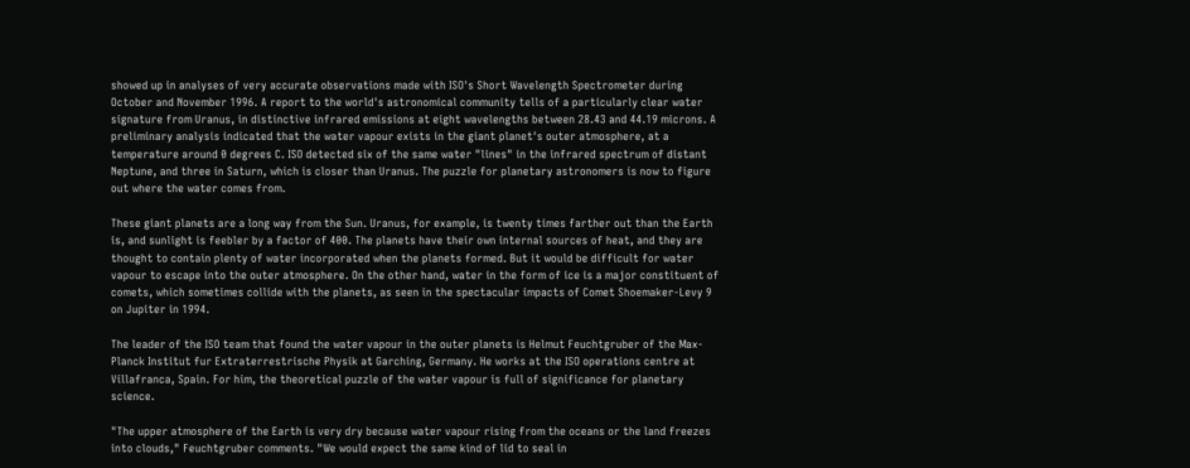showed up in analyses of very accurate observations made with ISO's Short Wavelength Spectrometer during October and November 1996. A report to the world's astronomical community tells of a particularly clear water signature from Uranus, in distinctive infrared emissions at eight wavelengths between 28.43 and 44.19 microns. A preliminary analysis indicated that the water vapour exists in the giant planet's outer atmosphere, at a temperature around 0 degrees C. ISO detected six of the same water "lines" in the infrared spectrum of distant Neptune, and three in Saturn, which is closer than Uranus. The puzzle for planetary astronomers is now to figure out where the water comes from.

These giant planets are a long way from the Sun. Uranus, for example, is twenty times farther out than the Earth is, and sunlight is feebler by a factor of 400. The planets have their own internal sources of heat, and they are thought to contain plenty of water incorporated when the planets formed. But it would be difficult for water vapour to escape into the outer atmosphere. On the other hand, water in the form of ice is a major constituent of comets, which sometimes collide with the planets, as seen in the spectacular impacts of Comet Shoemaker-Levy 9 on Jupiter in 1994.

The leader of the ISO team that found the water vapour in the outer planets is Helmut Feuchtgruber of the Max-Planck Institut fur Extraterrestrische Physik at Garching, Germany. He works at the ISO operations centre at Villafranca, Spain. For him, the theoretical puzzle of the water vapour is full of significance for planetary science.

"The upper atmosphere of the Earth is very dry because water vapour rising from the oceans or the land freezes into clouds," Feuchtgruber comments. "We would expect the same kind of lid to seal in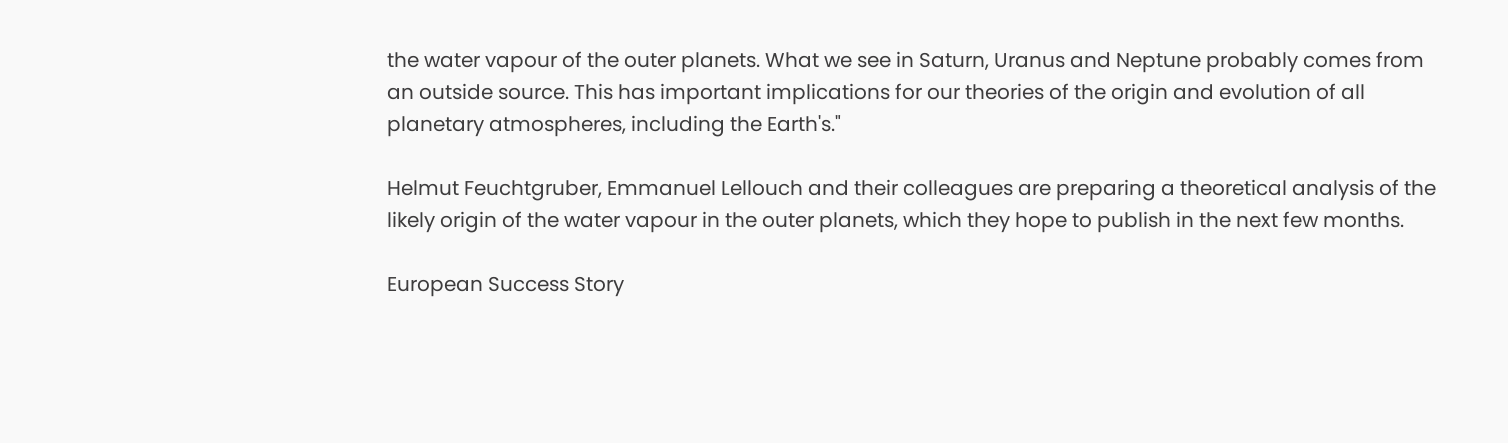the water vapour of the outer planets. What we see in Saturn, Uranus and Neptune probably comes from an outside source. This has important implications for our theories of the origin and evolution of all planetary atmospheres, including the Earth's."

Helmut Feuchtgruber, Emmanuel Lellouch and their colleagues are preparing a theoretical analysis of the likely origin of the water vapour in the outer planets, which they hope to publish in the next few months.

European Success Story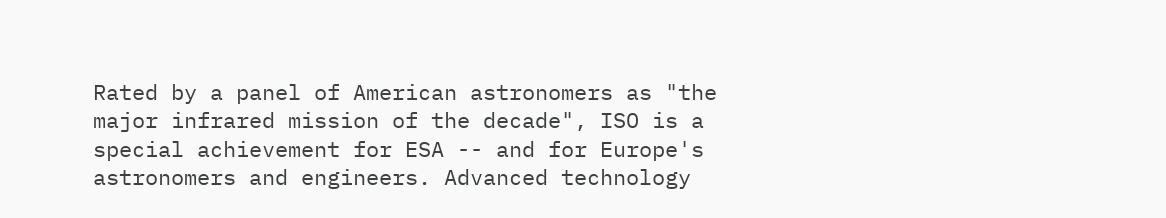Rated by a panel of American astronomers as "the major infrared mission of the decade", ISO is a special achievement for ESA -- and for Europe's astronomers and engineers. Advanced technology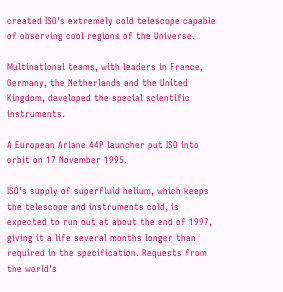created ISO's extremely cold telescope capable of observing cool regions of the Universe.

Multinational teams, with leaders in France, Germany, the Netherlands and the United Kingdom, developed the special scientific instruments.

A European Ariane 44P launcher put ISO into orbit on 17 November 1995.

ISO's supply of superfluid helium, which keeps the telescope and instruments cold, is expected to run out at about the end of 1997, giving it a life several months longer than required in the specification. Requests from the world's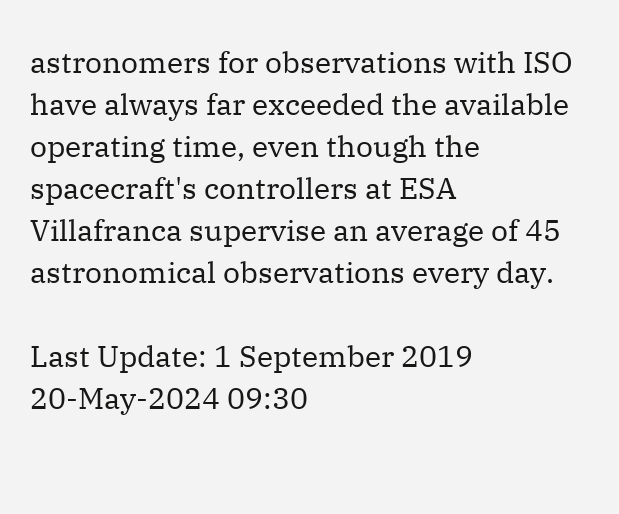astronomers for observations with ISO have always far exceeded the available operating time, even though the spacecraft's controllers at ESA Villafranca supervise an average of 45 astronomical observations every day.

Last Update: 1 September 2019
20-May-2024 09:30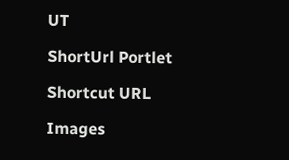UT

ShortUrl Portlet

Shortcut URL

Images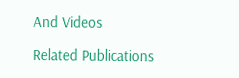And Videos

Related Publications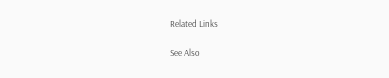Related Links

See Also